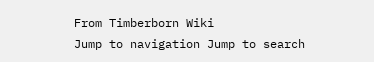From Timberborn Wiki
Jump to navigation Jump to search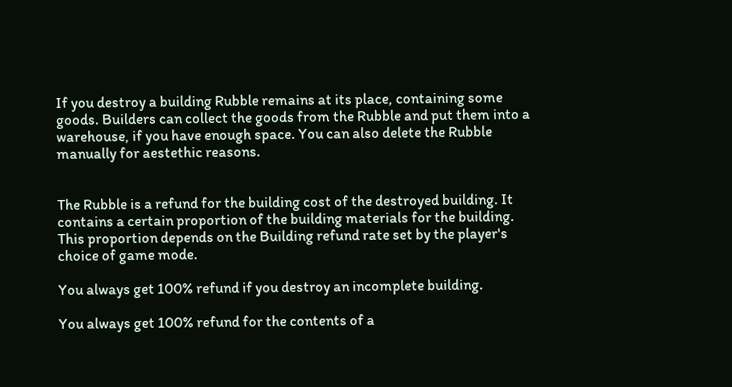If you destroy a building Rubble remains at its place, containing some goods. Builders can collect the goods from the Rubble and put them into a warehouse, if you have enough space. You can also delete the Rubble manually for aestethic reasons.


The Rubble is a refund for the building cost of the destroyed building. It contains a certain proportion of the building materials for the building. This proportion depends on the Building refund rate set by the player's choice of game mode.

You always get 100% refund if you destroy an incomplete building.

You always get 100% refund for the contents of a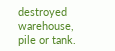destroyed warehouse, pile or tank.